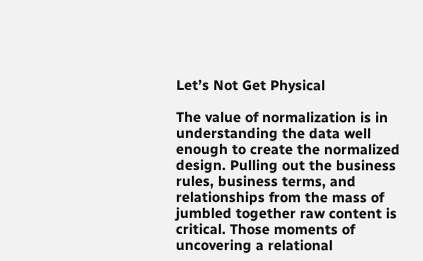Let’s Not Get Physical

The value of normalization is in understanding the data well enough to create the normalized design. Pulling out the business rules, business terms, and relationships from the mass of jumbled together raw content is critical. Those moments of uncovering a relational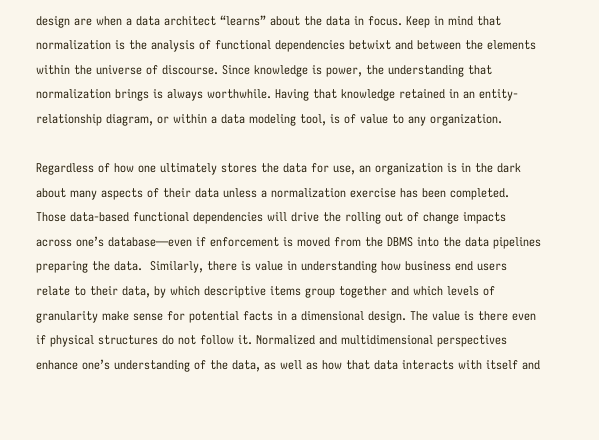design are when a data architect “learns” about the data in focus. Keep in mind that normalization is the analysis of functional dependencies betwixt and between the elements within the universe of discourse. Since knowledge is power, the understanding that normalization brings is always worthwhile. Having that knowledge retained in an entity-relationship diagram, or within a data modeling tool, is of value to any organization.

Regardless of how one ultimately stores the data for use, an organization is in the dark about many aspects of their data unless a normalization exercise has been completed. Those data-based functional dependencies will drive the rolling out of change impacts across one’s database—even if enforcement is moved from the DBMS into the data pipelines preparing the data.  Similarly, there is value in understanding how business end users relate to their data, by which descriptive items group together and which levels of granularity make sense for potential facts in a dimensional design. The value is there even if physical structures do not follow it. Normalized and multidimensional perspectives enhance one’s understanding of the data, as well as how that data interacts with itself and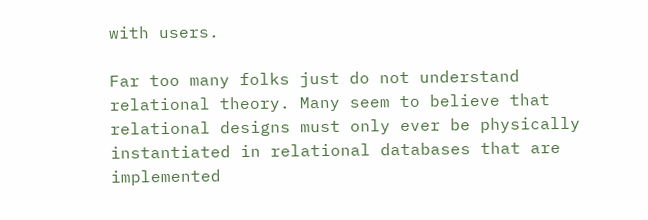with users.

Far too many folks just do not understand relational theory. Many seem to believe that relational designs must only ever be physically instantiated in relational databases that are implemented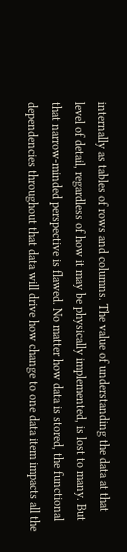internally as tables of rows and columns. The value of understanding the data at that level of detail, regardless of how it may be physically implemented, is lost to many. But that narrow-minded perspective is flawed. No matter how data is stored, the functional dependencies throughout that data will drive how change to one data item impacts all the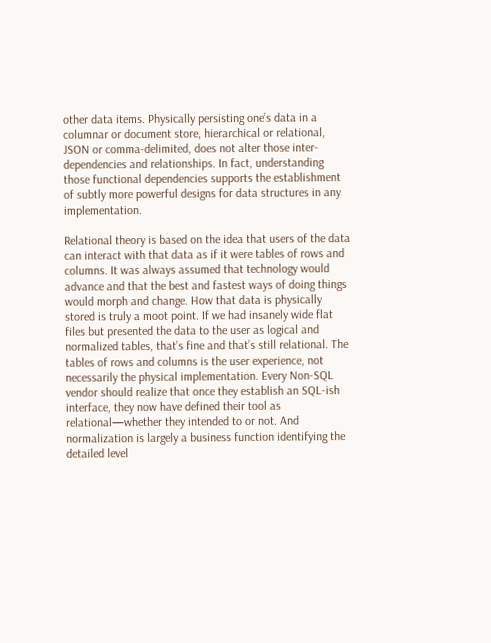other data items. Physically persisting one’s data in a columnar or document store, hierarchical or relational, JSON or comma-delimited, does not alter those inter-dependencies and relationships. In fact, understanding those functional dependencies supports the establishment of subtly more powerful designs for data structures in any implementation.

Relational theory is based on the idea that users of the data can interact with that data as if it were tables of rows and columns. It was always assumed that technology would advance and that the best and fastest ways of doing things would morph and change. How that data is physically stored is truly a moot point. If we had insanely wide flat files but presented the data to the user as logical and normalized tables, that’s fine and that’s still relational. The tables of rows and columns is the user experience, not necessarily the physical implementation. Every Non-SQL vendor should realize that once they establish an SQL-ish interface, they now have defined their tool as relational—whether they intended to or not. And normalization is largely a business function identifying the detailed level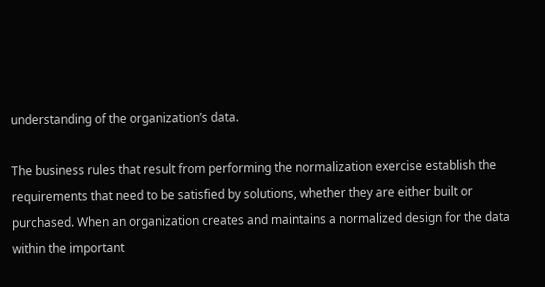understanding of the organization’s data.

The business rules that result from performing the normalization exercise establish the requirements that need to be satisfied by solutions, whether they are either built or purchased. When an organization creates and maintains a normalized design for the data within the important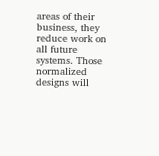areas of their business, they reduce work on all future systems. Those normalized designs will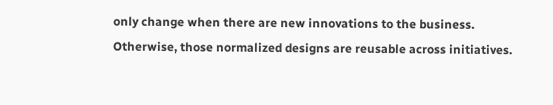only change when there are new innovations to the business. Otherwise, those normalized designs are reusable across initiatives.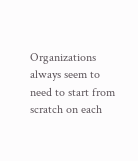Organizations always seem to need to start from scratch on each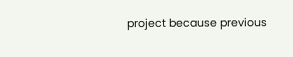project because previous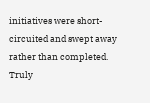initiatives were short-circuited and swept away rather than completed. Truly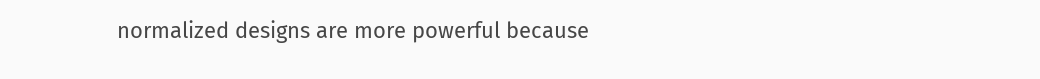normalized designs are more powerful because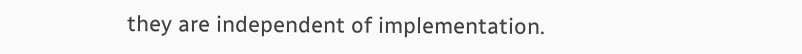they are independent of implementation.